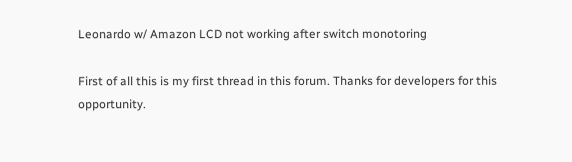Leonardo w/ Amazon LCD not working after switch monotoring

First of all this is my first thread in this forum. Thanks for developers for this opportunity.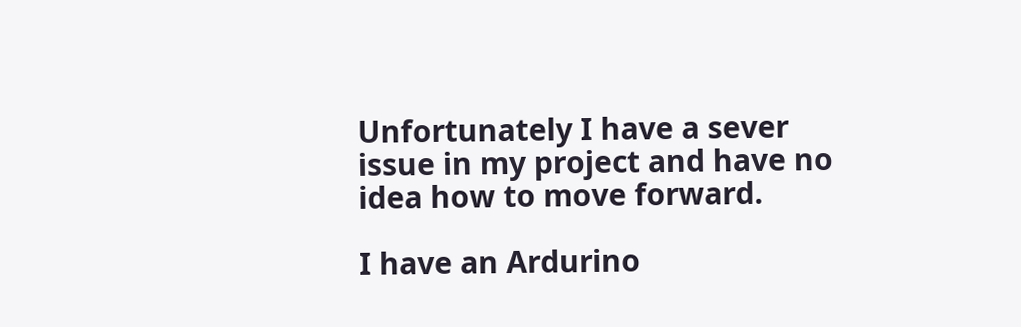Unfortunately I have a sever issue in my project and have no idea how to move forward.

I have an Ardurino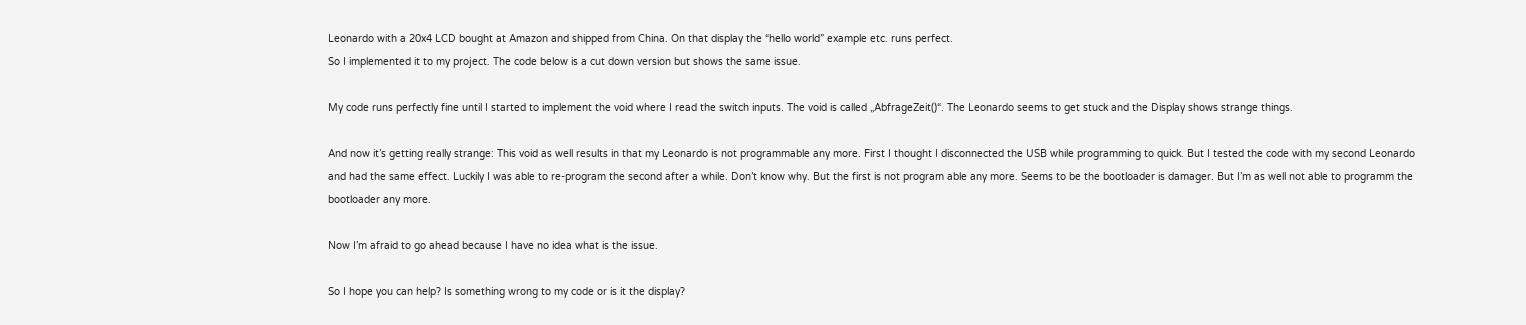Leonardo with a 20x4 LCD bought at Amazon and shipped from China. On that display the “hello world” example etc. runs perfect.
So I implemented it to my project. The code below is a cut down version but shows the same issue.

My code runs perfectly fine until I started to implement the void where I read the switch inputs. The void is called „AbfrageZeit()“. The Leonardo seems to get stuck and the Display shows strange things.

And now it’s getting really strange: This void as well results in that my Leonardo is not programmable any more. First I thought I disconnected the USB while programming to quick. But I tested the code with my second Leonardo and had the same effect. Luckily I was able to re-program the second after a while. Don’t know why. But the first is not program able any more. Seems to be the bootloader is damager. But I’m as well not able to programm the bootloader any more.

Now I’m afraid to go ahead because I have no idea what is the issue.

So I hope you can help? Is something wrong to my code or is it the display?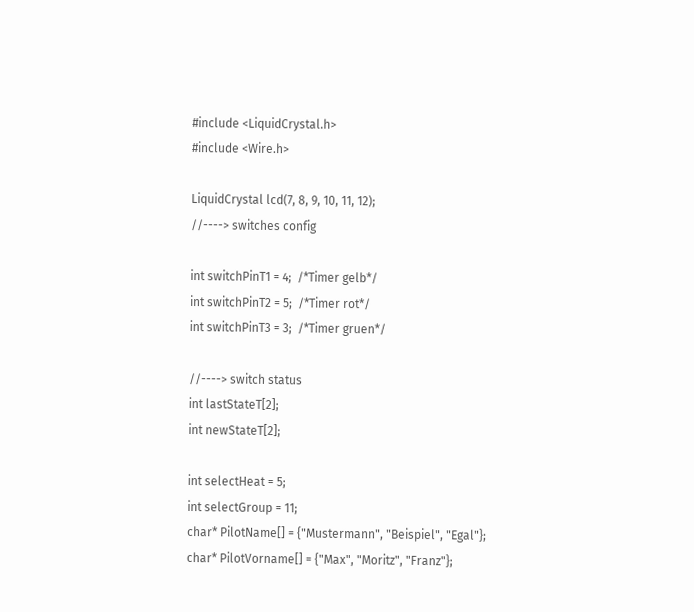#include <LiquidCrystal.h>
#include <Wire.h>

LiquidCrystal lcd(7, 8, 9, 10, 11, 12);
//----> switches config

int switchPinT1 = 4;  /*Timer gelb*/
int switchPinT2 = 5;  /*Timer rot*/
int switchPinT3 = 3;  /*Timer gruen*/

//----> switch status
int lastStateT[2];
int newStateT[2];

int selectHeat = 5;
int selectGroup = 11;
char* PilotName[] = {"Mustermann", "Beispiel", "Egal"};
char* PilotVorname[] = {"Max", "Moritz", "Franz"};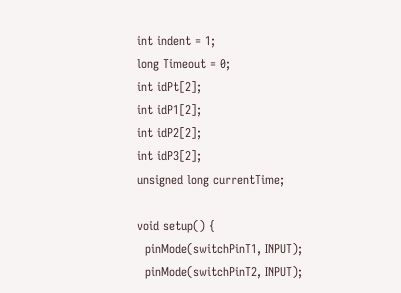int indent = 1;
long Timeout = 0;
int idPt[2];
int idP1[2];
int idP2[2];
int idP3[2];
unsigned long currentTime;

void setup() {
  pinMode(switchPinT1, INPUT);
  pinMode(switchPinT2, INPUT);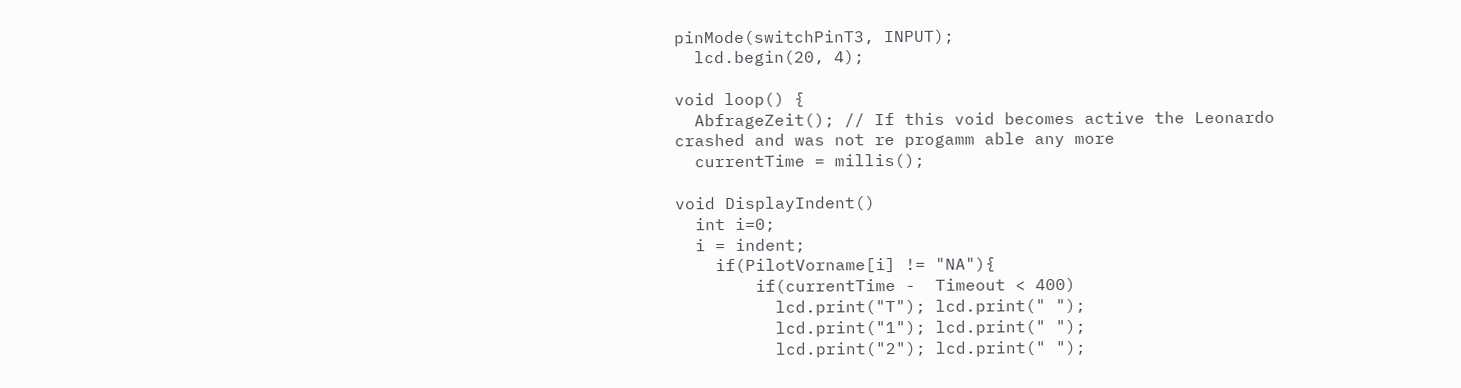pinMode(switchPinT3, INPUT);
  lcd.begin(20, 4);

void loop() {
  AbfrageZeit(); // If this void becomes active the Leonardo crashed and was not re progamm able any more
  currentTime = millis();

void DisplayIndent()
  int i=0;
  i = indent;
    if(PilotVorname[i] != "NA"){
        if(currentTime -  Timeout < 400)
          lcd.print("T"); lcd.print(" ");
          lcd.print("1"); lcd.print(" ");
          lcd.print("2"); lcd.print(" ");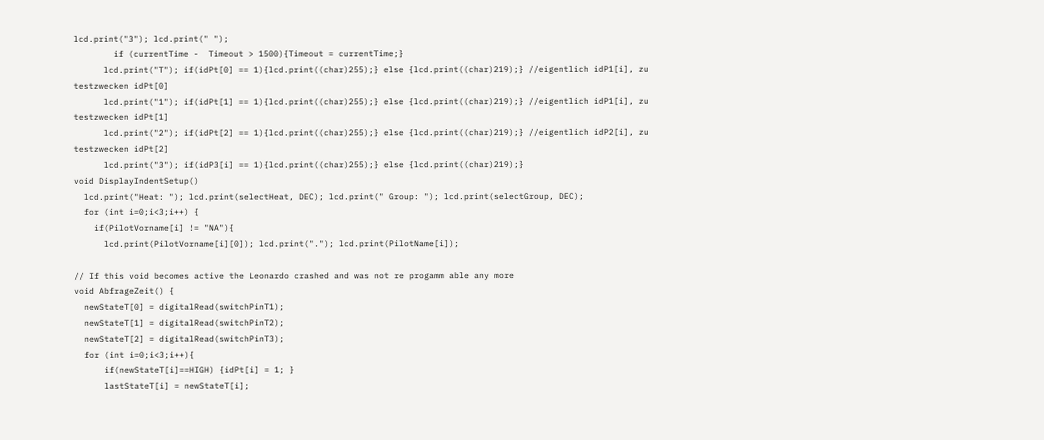lcd.print("3"); lcd.print(" ");
        if (currentTime -  Timeout > 1500){Timeout = currentTime;}
      lcd.print("T"); if(idPt[0] == 1){lcd.print((char)255);} else {lcd.print((char)219);} //eigentlich idP1[i], zu testzwecken idPt[0]
      lcd.print("1"); if(idPt[1] == 1){lcd.print((char)255);} else {lcd.print((char)219);} //eigentlich idP1[i], zu testzwecken idPt[1]
      lcd.print("2"); if(idPt[2] == 1){lcd.print((char)255);} else {lcd.print((char)219);} //eigentlich idP2[i], zu testzwecken idPt[2]
      lcd.print("3"); if(idP3[i] == 1){lcd.print((char)255);} else {lcd.print((char)219);}
void DisplayIndentSetup()
  lcd.print("Heat: "); lcd.print(selectHeat, DEC); lcd.print(" Group: "); lcd.print(selectGroup, DEC);
  for (int i=0;i<3;i++) {
    if(PilotVorname[i] != "NA"){
      lcd.print(PilotVorname[i][0]); lcd.print("."); lcd.print(PilotName[i]);

// If this void becomes active the Leonardo crashed and was not re progamm able any more
void AbfrageZeit() {
  newStateT[0] = digitalRead(switchPinT1);
  newStateT[1] = digitalRead(switchPinT2);
  newStateT[2] = digitalRead(switchPinT3);
  for (int i=0;i<3;i++){
      if(newStateT[i]==HIGH) {idPt[i] = 1; }
      lastStateT[i] = newStateT[i];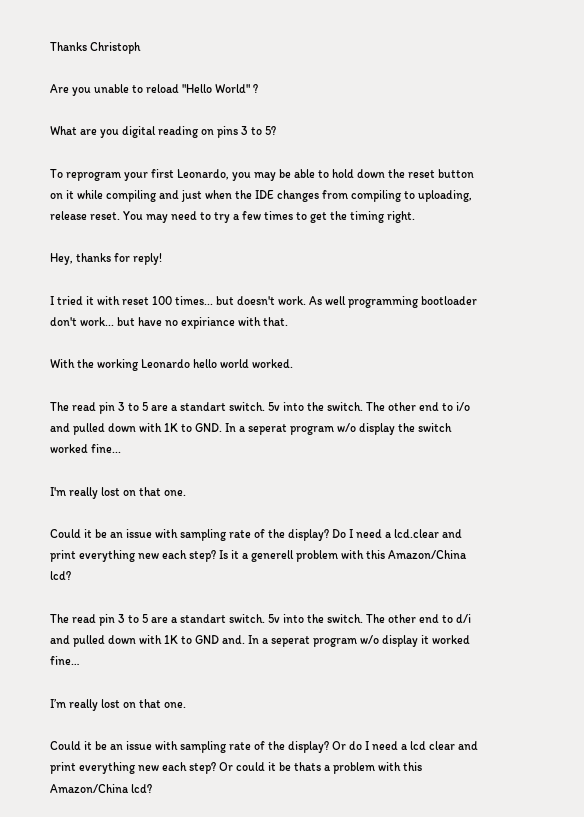Thanks Christoph

Are you unable to reload "Hello World" ?

What are you digital reading on pins 3 to 5?

To reprogram your first Leonardo, you may be able to hold down the reset button on it while compiling and just when the IDE changes from compiling to uploading, release reset. You may need to try a few times to get the timing right.

Hey, thanks for reply!

I tried it with reset 100 times... but doesn't work. As well programming bootloader don't work... but have no expiriance with that.

With the working Leonardo hello world worked.

The read pin 3 to 5 are a standart switch. 5v into the switch. The other end to i/o and pulled down with 1K to GND. In a seperat program w/o display the switch worked fine...

I'm really lost on that one.

Could it be an issue with sampling rate of the display? Do I need a lcd.clear and print everything new each step? Is it a generell problem with this Amazon/China lcd?

The read pin 3 to 5 are a standart switch. 5v into the switch. The other end to d/i and pulled down with 1K to GND and. In a seperat program w/o display it worked fine…

I’m really lost on that one.

Could it be an issue with sampling rate of the display? Or do I need a lcd clear and print everything new each step? Or could it be thats a problem with this Amazon/China lcd?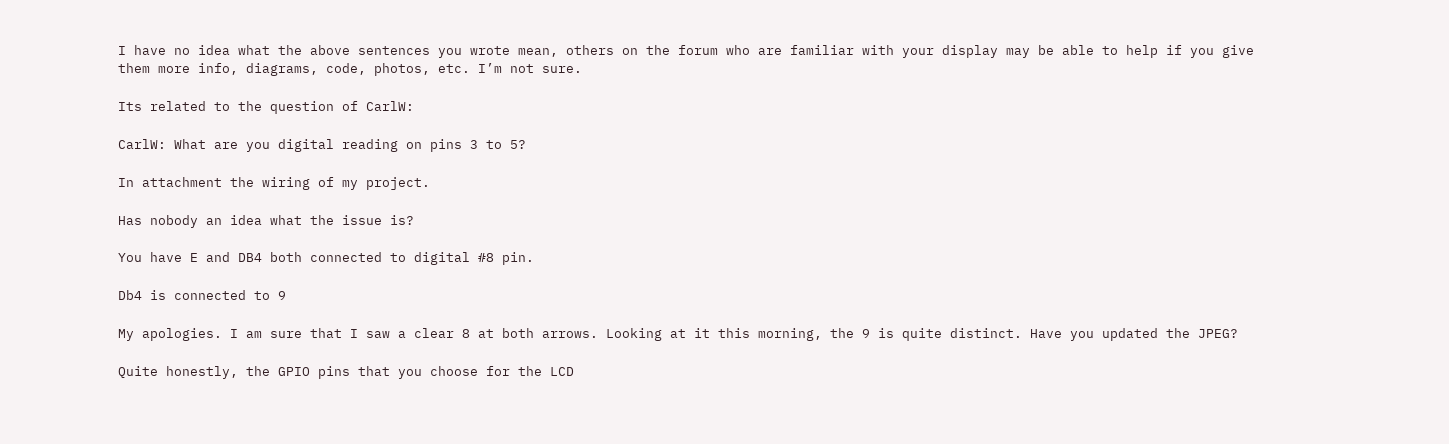I have no idea what the above sentences you wrote mean, others on the forum who are familiar with your display may be able to help if you give them more info, diagrams, code, photos, etc. I’m not sure.

Its related to the question of CarlW:

CarlW: What are you digital reading on pins 3 to 5?

In attachment the wiring of my project.

Has nobody an idea what the issue is?

You have E and DB4 both connected to digital #8 pin.

Db4 is connected to 9

My apologies. I am sure that I saw a clear 8 at both arrows. Looking at it this morning, the 9 is quite distinct. Have you updated the JPEG?

Quite honestly, the GPIO pins that you choose for the LCD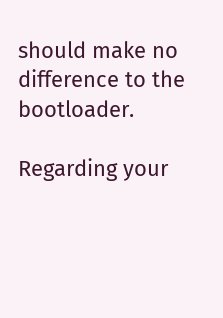should make no difference to the bootloader.

Regarding your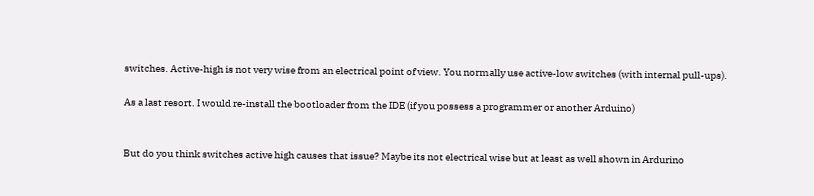switches. Active-high is not very wise from an electrical point of view. You normally use active-low switches (with internal pull-ups).

As a last resort. I would re-install the bootloader from the IDE (if you possess a programmer or another Arduino)


But do you think switches active high causes that issue? Maybe its not electrical wise but at least as well shown in Ardurino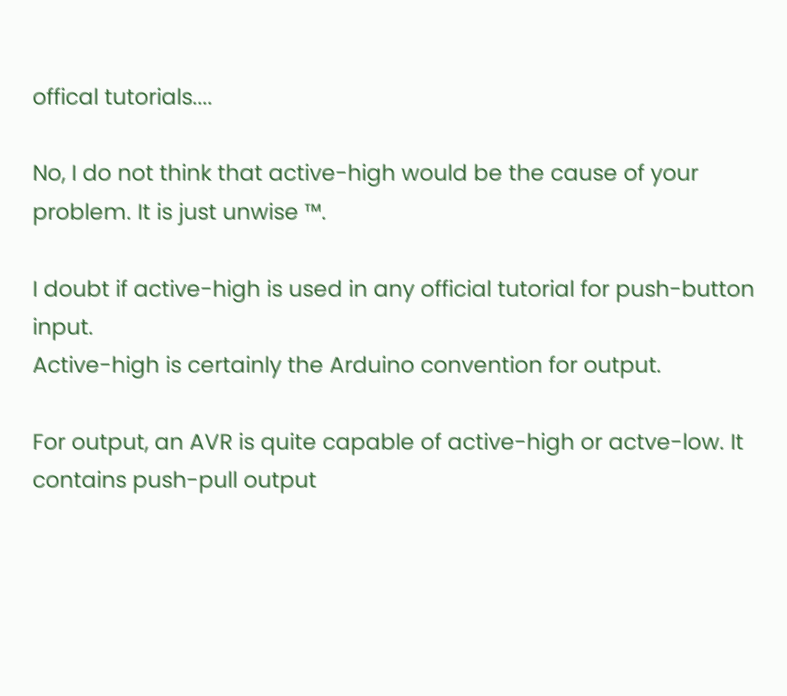offical tutorials....

No, I do not think that active-high would be the cause of your problem. It is just unwise ™.

I doubt if active-high is used in any official tutorial for push-button input.
Active-high is certainly the Arduino convention for output.

For output, an AVR is quite capable of active-high or actve-low. It contains push-pull output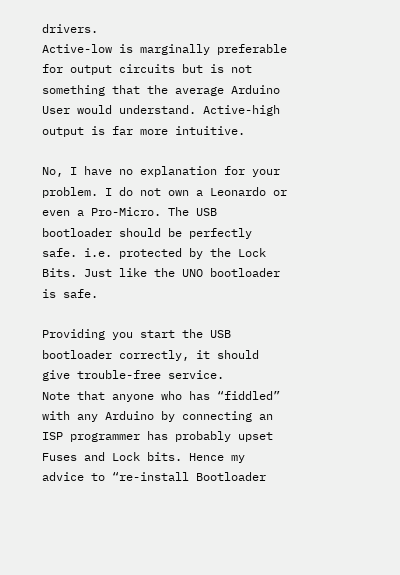drivers.
Active-low is marginally preferable for output circuits but is not something that the average Arduino User would understand. Active-high output is far more intuitive.

No, I have no explanation for your problem. I do not own a Leonardo or even a Pro-Micro. The USB bootloader should be perfectly safe. i.e. protected by the Lock Bits. Just like the UNO bootloader is safe.

Providing you start the USB bootloader correctly, it should give trouble-free service.
Note that anyone who has “fiddled” with any Arduino by connecting an ISP programmer has probably upset Fuses and Lock bits. Hence my advice to “re-install Bootloader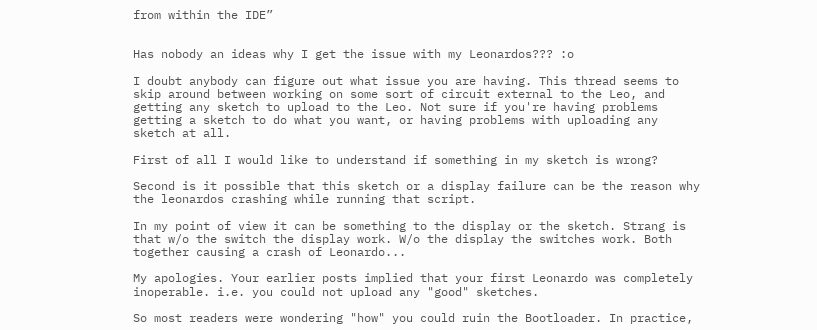from within the IDE”


Has nobody an ideas why I get the issue with my Leonardos??? :o

I doubt anybody can figure out what issue you are having. This thread seems to skip around between working on some sort of circuit external to the Leo, and getting any sketch to upload to the Leo. Not sure if you're having problems getting a sketch to do what you want, or having problems with uploading any sketch at all.

First of all I would like to understand if something in my sketch is wrong?

Second is it possible that this sketch or a display failure can be the reason why the leonardos crashing while running that script.

In my point of view it can be something to the display or the sketch. Strang is that w/o the switch the display work. W/o the display the switches work. Both together causing a crash of Leonardo...

My apologies. Your earlier posts implied that your first Leonardo was completely inoperable. i.e. you could not upload any "good" sketches.

So most readers were wondering "how" you could ruin the Bootloader. In practice,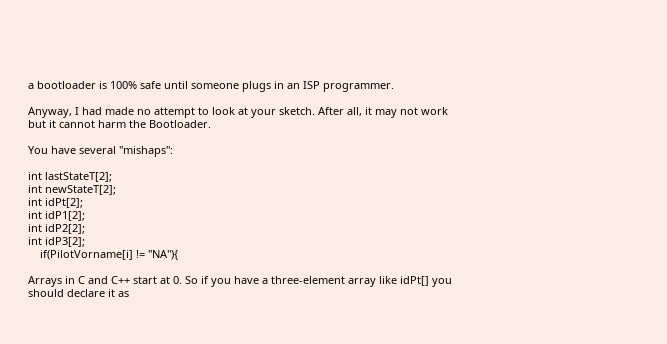a bootloader is 100% safe until someone plugs in an ISP programmer.

Anyway, I had made no attempt to look at your sketch. After all, it may not work but it cannot harm the Bootloader.

You have several "mishaps":

int lastStateT[2];
int newStateT[2];
int idPt[2];
int idP1[2];
int idP2[2];
int idP3[2];
    if(PilotVorname[i] != "NA"){

Arrays in C and C++ start at 0. So if you have a three-element array like idPt[] you should declare it as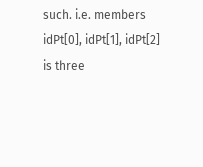such. i.e. members idPt[0], idPt[1], idPt[2] is three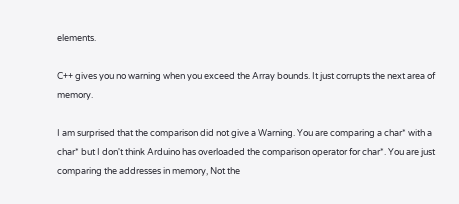elements.

C++ gives you no warning when you exceed the Array bounds. It just corrupts the next area of memory.

I am surprised that the comparison did not give a Warning. You are comparing a char* with a char* but I don't think Arduino has overloaded the comparison operator for char*. You are just comparing the addresses in memory, Not the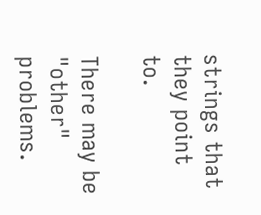strings that they point to.

There may be "other" problems.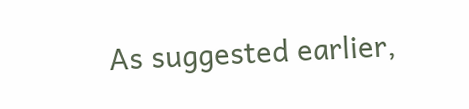As suggested earlier,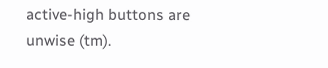active-high buttons are unwise (tm).